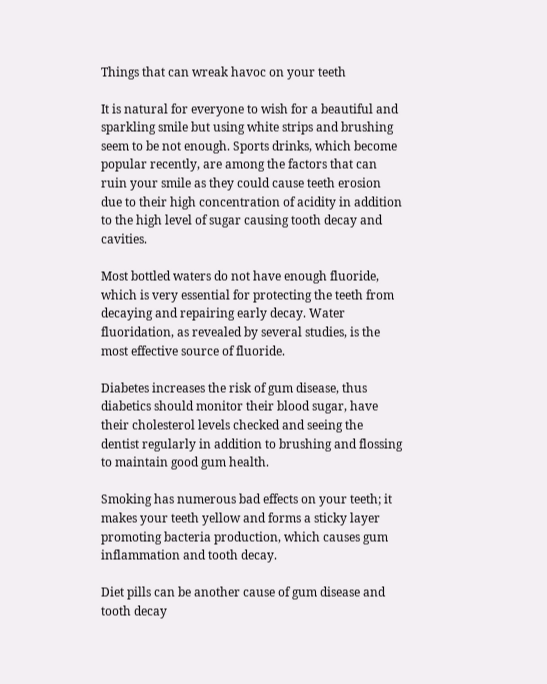Things that can wreak havoc on your teeth

It is natural for everyone to wish for a beautiful and sparkling smile but using white strips and brushing seem to be not enough. Sports drinks, which become popular recently, are among the factors that can ruin your smile as they could cause teeth erosion due to their high concentration of acidity in addition to the high level of sugar causing tooth decay and cavities.

Most bottled waters do not have enough fluoride, which is very essential for protecting the teeth from decaying and repairing early decay. Water fluoridation, as revealed by several studies, is the most effective source of fluoride.

Diabetes increases the risk of gum disease, thus diabetics should monitor their blood sugar, have their cholesterol levels checked and seeing the dentist regularly in addition to brushing and flossing to maintain good gum health.

Smoking has numerous bad effects on your teeth; it makes your teeth yellow and forms a sticky layer promoting bacteria production, which causes gum inflammation and tooth decay.

Diet pills can be another cause of gum disease and tooth decay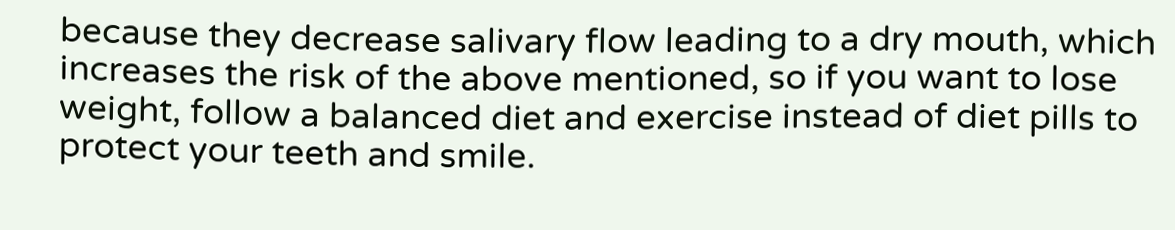because they decrease salivary flow leading to a dry mouth, which increases the risk of the above mentioned, so if you want to lose weight, follow a balanced diet and exercise instead of diet pills to protect your teeth and smile.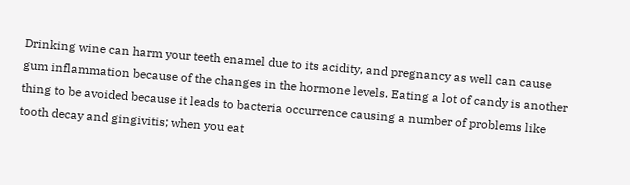Drinking wine can harm your teeth enamel due to its acidity, and pregnancy as well can cause gum inflammation because of the changes in the hormone levels. Eating a lot of candy is another thing to be avoided because it leads to bacteria occurrence causing a number of problems like tooth decay and gingivitis; when you eat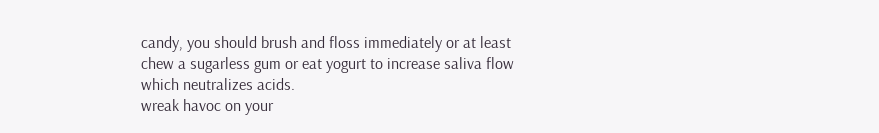candy, you should brush and floss immediately or at least chew a sugarless gum or eat yogurt to increase saliva flow which neutralizes acids.
wreak havoc on your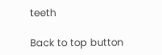teeth

Back to top button